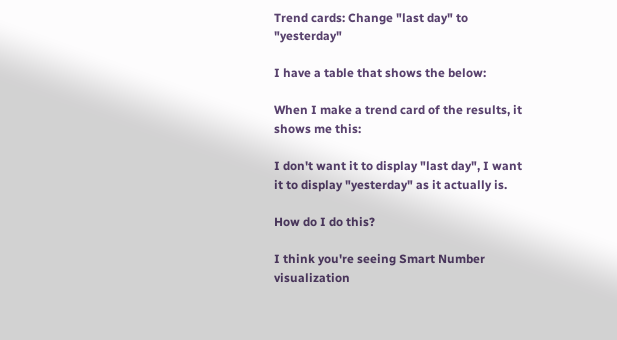Trend cards: Change "last day" to "yesterday"

I have a table that shows the below:

When I make a trend card of the results, it shows me this:

I don't want it to display "last day", I want it to display "yesterday" as it actually is.

How do I do this?

I think you're seeing Smart Number visualization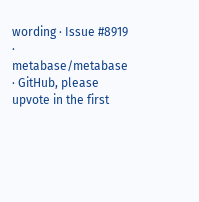wording · Issue #8919 · metabase/metabase · GitHub, please upvote in the first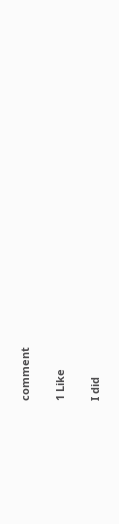comment

1 Like

I did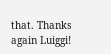that. Thanks again Luiggi!